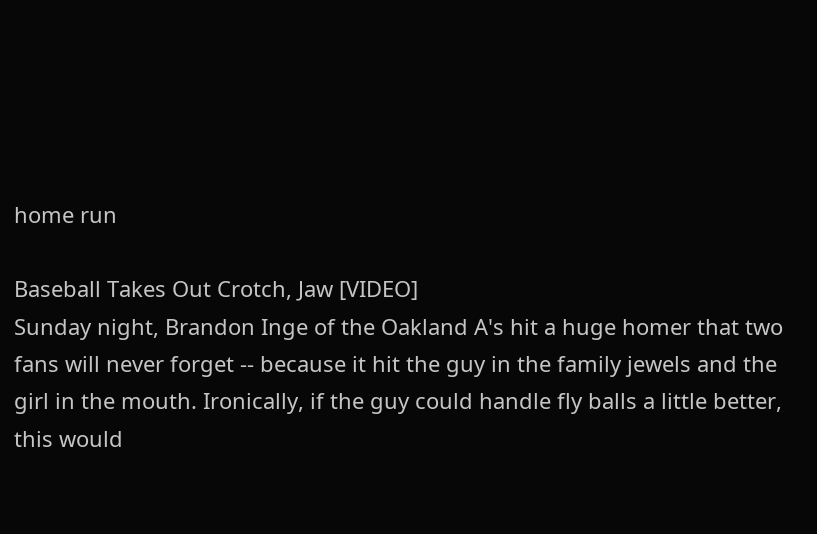home run

Baseball Takes Out Crotch, Jaw [VIDEO]
Sunday night, Brandon Inge of the Oakland A's hit a huge homer that two fans will never forget -- because it hit the guy in the family jewels and the girl in the mouth. Ironically, if the guy could handle fly balls a little better, this would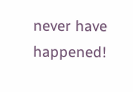never have happened!